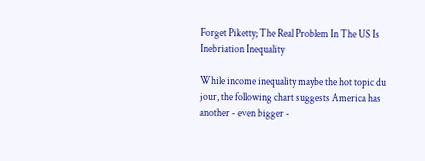Forget Piketty; The Real Problem In The US Is Inebriation Inequality

While income inequality maybe the hot topic du jour, the following chart suggests America has another - even bigger -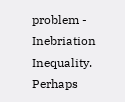problem - Inebriation Inequality. Perhaps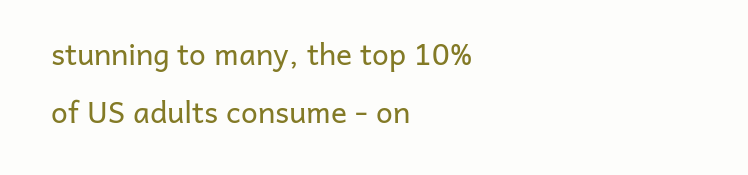stunning to many, the top 10% of US adults consume - on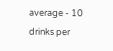average - 10 drinks per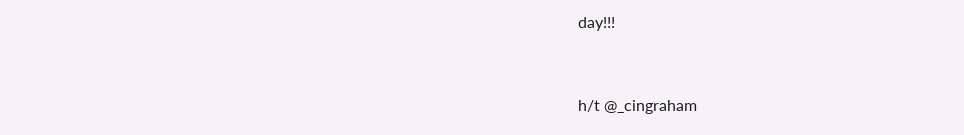day!!!



h/t @_cingraham